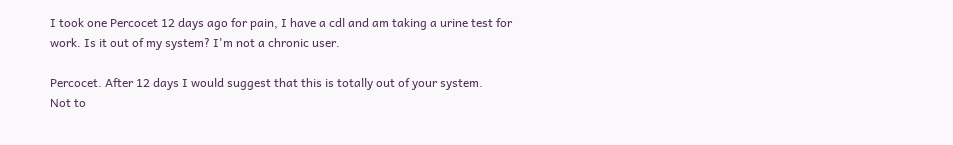I took one Percocet 12 days ago for pain, I have a cdl and am taking a urine test for work. Is it out of my system? I'm not a chronic user.

Percocet. After 12 days I would suggest that this is totally out of your system.
Not to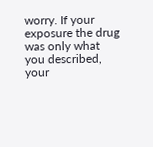worry. If your exposure the drug was only what you described, your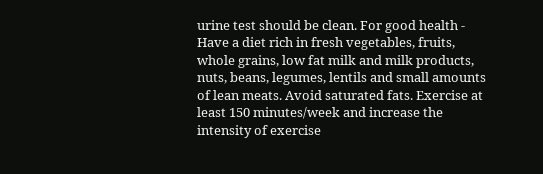urine test should be clean. For good health - Have a diet rich in fresh vegetables, fruits, whole grains, low fat milk and milk products, nuts, beans, legumes, lentils and small amounts of lean meats. Avoid saturated fats. Exercise at least 150 minutes/week and increase the intensity of exercise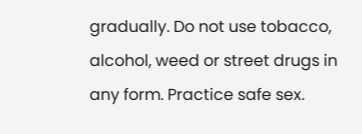gradually. Do not use tobacco, alcohol, weed or street drugs in any form. Practice safe sex.